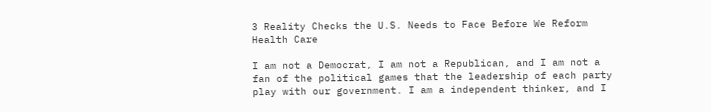3 Reality Checks the U.S. Needs to Face Before We Reform Health Care

I am not a Democrat, I am not a Republican, and I am not a fan of the political games that the leadership of each party play with our government. I am a independent thinker, and I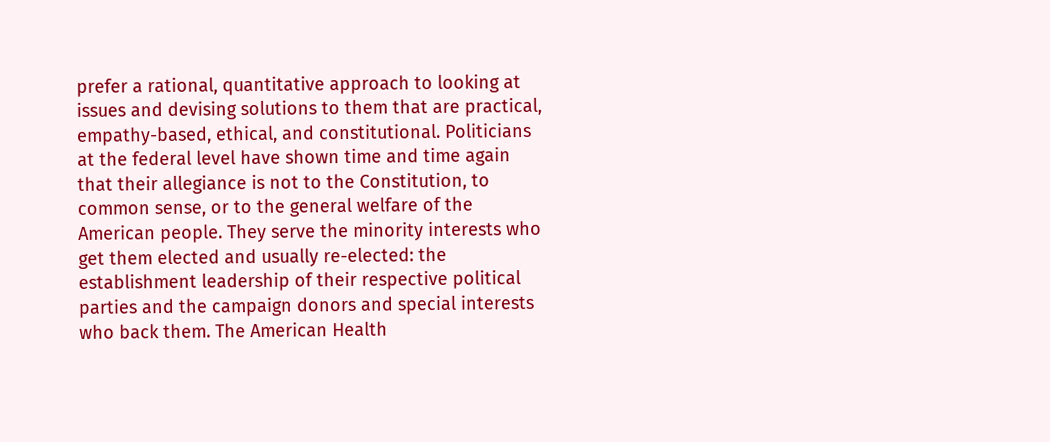prefer a rational, quantitative approach to looking at issues and devising solutions to them that are practical, empathy-based, ethical, and constitutional. Politicians at the federal level have shown time and time again that their allegiance is not to the Constitution, to common sense, or to the general welfare of the American people. They serve the minority interests who get them elected and usually re-elected: the establishment leadership of their respective political parties and the campaign donors and special interests who back them. The American Health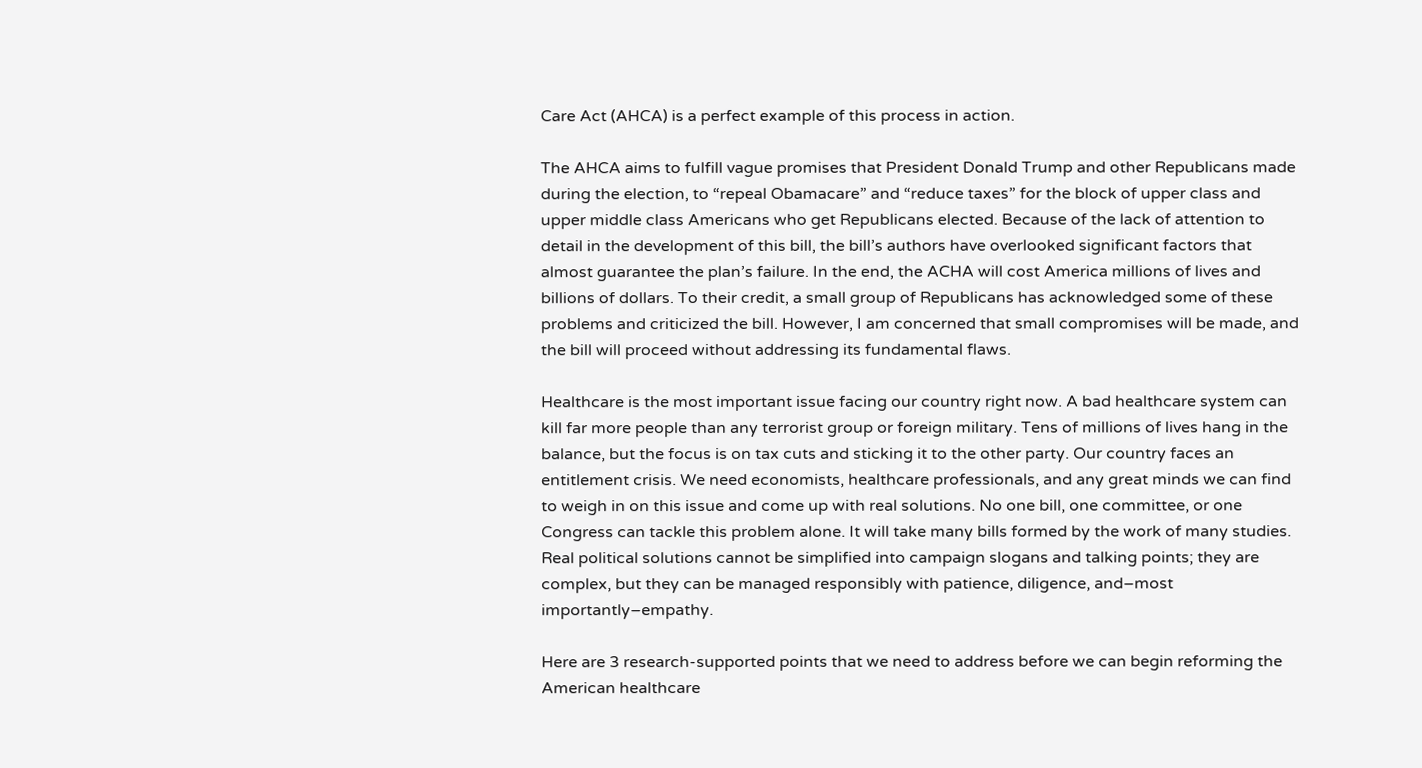Care Act (AHCA) is a perfect example of this process in action.

The AHCA aims to fulfill vague promises that President Donald Trump and other Republicans made during the election, to “repeal Obamacare” and “reduce taxes” for the block of upper class and upper middle class Americans who get Republicans elected. Because of the lack of attention to detail in the development of this bill, the bill’s authors have overlooked significant factors that almost guarantee the plan’s failure. In the end, the ACHA will cost America millions of lives and billions of dollars. To their credit, a small group of Republicans has acknowledged some of these problems and criticized the bill. However, I am concerned that small compromises will be made, and the bill will proceed without addressing its fundamental flaws.

Healthcare is the most important issue facing our country right now. A bad healthcare system can kill far more people than any terrorist group or foreign military. Tens of millions of lives hang in the balance, but the focus is on tax cuts and sticking it to the other party. Our country faces an entitlement crisis. We need economists, healthcare professionals, and any great minds we can find to weigh in on this issue and come up with real solutions. No one bill, one committee, or one Congress can tackle this problem alone. It will take many bills formed by the work of many studies. Real political solutions cannot be simplified into campaign slogans and talking points; they are complex, but they can be managed responsibly with patience, diligence, and–most importantly–empathy.

Here are 3 research-supported points that we need to address before we can begin reforming the American healthcare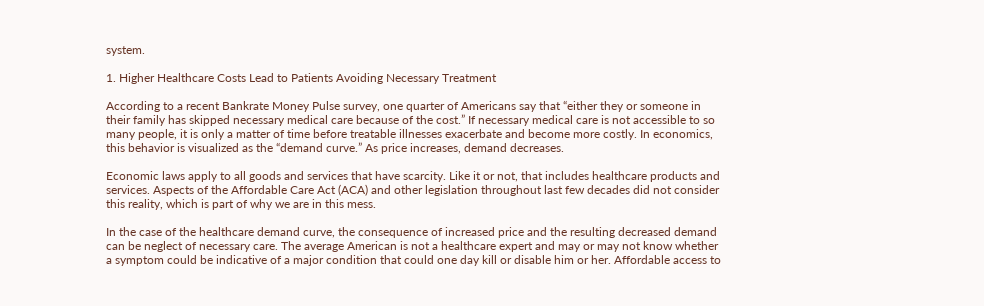system.

1. Higher Healthcare Costs Lead to Patients Avoiding Necessary Treatment

According to a recent Bankrate Money Pulse survey, one quarter of Americans say that “either they or someone in their family has skipped necessary medical care because of the cost.” If necessary medical care is not accessible to so many people, it is only a matter of time before treatable illnesses exacerbate and become more costly. In economics, this behavior is visualized as the “demand curve.” As price increases, demand decreases.

Economic laws apply to all goods and services that have scarcity. Like it or not, that includes healthcare products and services. Aspects of the Affordable Care Act (ACA) and other legislation throughout last few decades did not consider this reality, which is part of why we are in this mess.

In the case of the healthcare demand curve, the consequence of increased price and the resulting decreased demand can be neglect of necessary care. The average American is not a healthcare expert and may or may not know whether a symptom could be indicative of a major condition that could one day kill or disable him or her. Affordable access to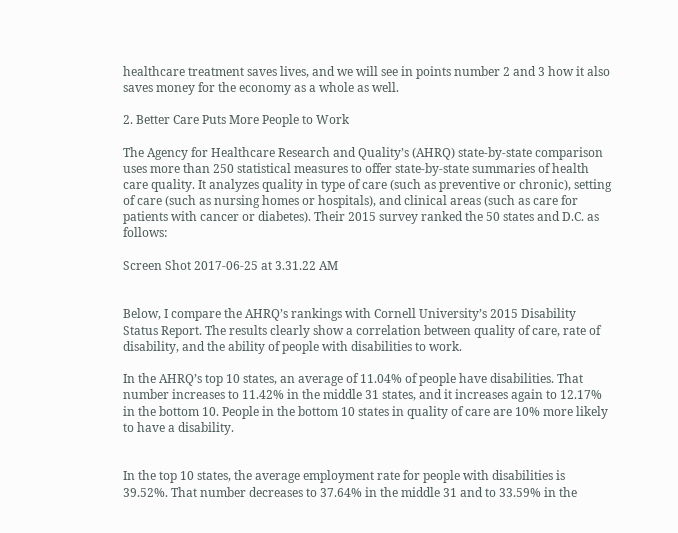healthcare treatment saves lives, and we will see in points number 2 and 3 how it also saves money for the economy as a whole as well.

2. Better Care Puts More People to Work

The Agency for Healthcare Research and Quality’s (AHRQ) state-by-state comparison uses more than 250 statistical measures to offer state-by-state summaries of health care quality. It analyzes quality in type of care (such as preventive or chronic), setting of care (such as nursing homes or hospitals), and clinical areas (such as care for patients with cancer or diabetes). Their 2015 survey ranked the 50 states and D.C. as follows:

Screen Shot 2017-06-25 at 3.31.22 AM


Below, I compare the AHRQ’s rankings with Cornell University’s 2015 Disability Status Report. The results clearly show a correlation between quality of care, rate of disability, and the ability of people with disabilities to work.

In the AHRQ’s top 10 states, an average of 11.04% of people have disabilities. That number increases to 11.42% in the middle 31 states, and it increases again to 12.17% in the bottom 10. People in the bottom 10 states in quality of care are 10% more likely to have a disability.


In the top 10 states, the average employment rate for people with disabilities is 39.52%. That number decreases to 37.64% in the middle 31 and to 33.59% in the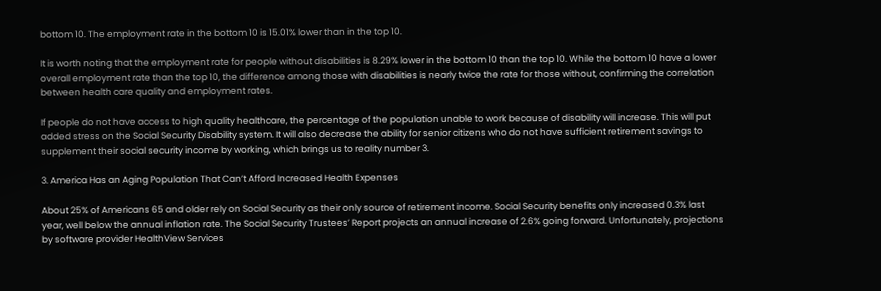bottom 10. The employment rate in the bottom 10 is 15.01% lower than in the top 10.

It is worth noting that the employment rate for people without disabilities is 8.29% lower in the bottom 10 than the top 10. While the bottom 10 have a lower overall employment rate than the top 10, the difference among those with disabilities is nearly twice the rate for those without, confirming the correlation between health care quality and employment rates.

If people do not have access to high quality healthcare, the percentage of the population unable to work because of disability will increase. This will put added stress on the Social Security Disability system. It will also decrease the ability for senior citizens who do not have sufficient retirement savings to supplement their social security income by working, which brings us to reality number 3.

3. America Has an Aging Population That Can’t Afford Increased Health Expenses

About 25% of Americans 65 and older rely on Social Security as their only source of retirement income. Social Security benefits only increased 0.3% last year, well below the annual inflation rate. The Social Security Trustees’ Report projects an annual increase of 2.6% going forward. Unfortunately, projections by software provider HealthView Services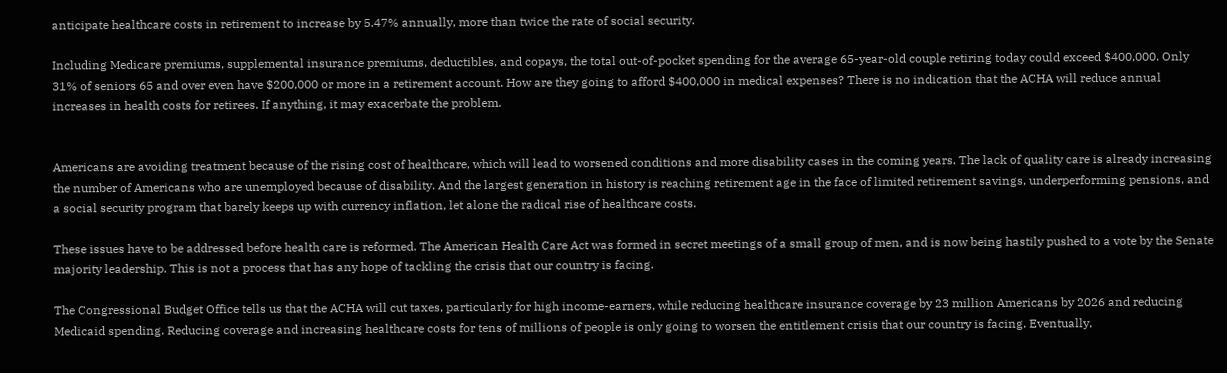anticipate healthcare costs in retirement to increase by 5.47% annually, more than twice the rate of social security.

Including Medicare premiums, supplemental insurance premiums, deductibles, and copays, the total out-of-pocket spending for the average 65-year-old couple retiring today could exceed $400,000. Only 31% of seniors 65 and over even have $200,000 or more in a retirement account. How are they going to afford $400,000 in medical expenses? There is no indication that the ACHA will reduce annual increases in health costs for retirees. If anything, it may exacerbate the problem.


Americans are avoiding treatment because of the rising cost of healthcare, which will lead to worsened conditions and more disability cases in the coming years. The lack of quality care is already increasing the number of Americans who are unemployed because of disability. And the largest generation in history is reaching retirement age in the face of limited retirement savings, underperforming pensions, and a social security program that barely keeps up with currency inflation, let alone the radical rise of healthcare costs.

These issues have to be addressed before health care is reformed. The American Health Care Act was formed in secret meetings of a small group of men, and is now being hastily pushed to a vote by the Senate majority leadership. This is not a process that has any hope of tackling the crisis that our country is facing.

The Congressional Budget Office tells us that the ACHA will cut taxes, particularly for high income-earners, while reducing healthcare insurance coverage by 23 million Americans by 2026 and reducing Medicaid spending. Reducing coverage and increasing healthcare costs for tens of millions of people is only going to worsen the entitlement crisis that our country is facing. Eventually,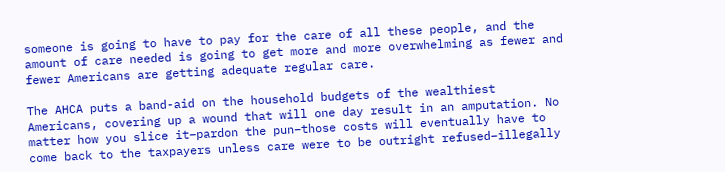someone is going to have to pay for the care of all these people, and the amount of care needed is going to get more and more overwhelming as fewer and fewer Americans are getting adequate regular care.

The AHCA puts a band-aid on the household budgets of the wealthiest Americans, covering up a wound that will one day result in an amputation. No matter how you slice it–pardon the pun–those costs will eventually have to come back to the taxpayers unless care were to be outright refused–illegally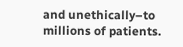and unethically–to millions of patients.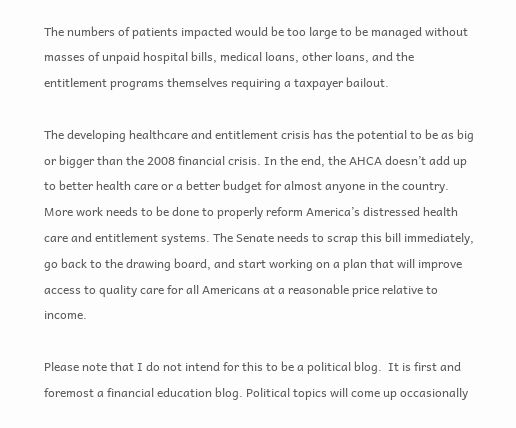The numbers of patients impacted would be too large to be managed without masses of unpaid hospital bills, medical loans, other loans, and the entitlement programs themselves requiring a taxpayer bailout.

The developing healthcare and entitlement crisis has the potential to be as big or bigger than the 2008 financial crisis. In the end, the AHCA doesn’t add up to better health care or a better budget for almost anyone in the country. More work needs to be done to properly reform America’s distressed health care and entitlement systems. The Senate needs to scrap this bill immediately, go back to the drawing board, and start working on a plan that will improve access to quality care for all Americans at a reasonable price relative to income.

Please note that I do not intend for this to be a political blog.  It is first and foremost a financial education blog. Political topics will come up occasionally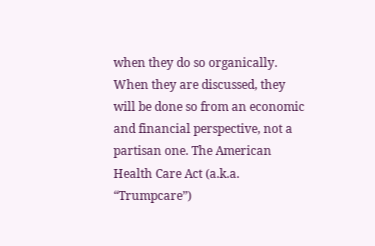when they do so organically. When they are discussed, they will be done so from an economic and financial perspective, not a partisan one. The American Health Care Act (a.k.a. “Trumpcare”)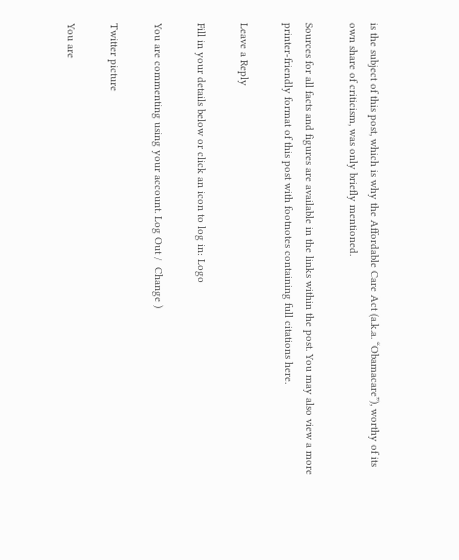is the subject of this post, which is why the Affordable Care Act (a.k.a. “Obamacare”), worthy of its own share of criticism, was only briefly mentioned.

Sources for all facts and figures are available in the links within the post. You may also view a more printer-friendly format of this post with footnotes containing full citations here.

Leave a Reply

Fill in your details below or click an icon to log in: Logo

You are commenting using your account. Log Out /  Change )

Twitter picture

You are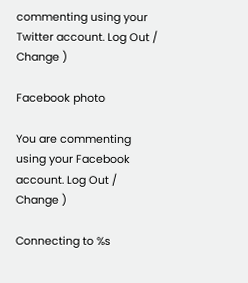commenting using your Twitter account. Log Out /  Change )

Facebook photo

You are commenting using your Facebook account. Log Out /  Change )

Connecting to %s